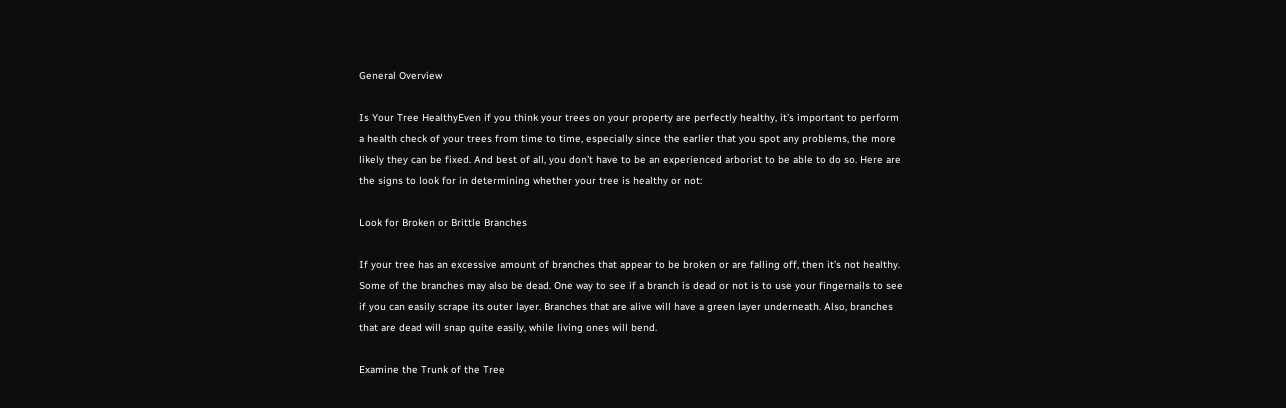General Overview

Is Your Tree HealthyEven if you think your trees on your property are perfectly healthy, it’s important to perform a health check of your trees from time to time, especially since the earlier that you spot any problems, the more likely they can be fixed. And best of all, you don’t have to be an experienced arborist to be able to do so. Here are the signs to look for in determining whether your tree is healthy or not:

Look for Broken or Brittle Branches

If your tree has an excessive amount of branches that appear to be broken or are falling off, then it’s not healthy. Some of the branches may also be dead. One way to see if a branch is dead or not is to use your fingernails to see if you can easily scrape its outer layer. Branches that are alive will have a green layer underneath. Also, branches that are dead will snap quite easily, while living ones will bend.

Examine the Trunk of the Tree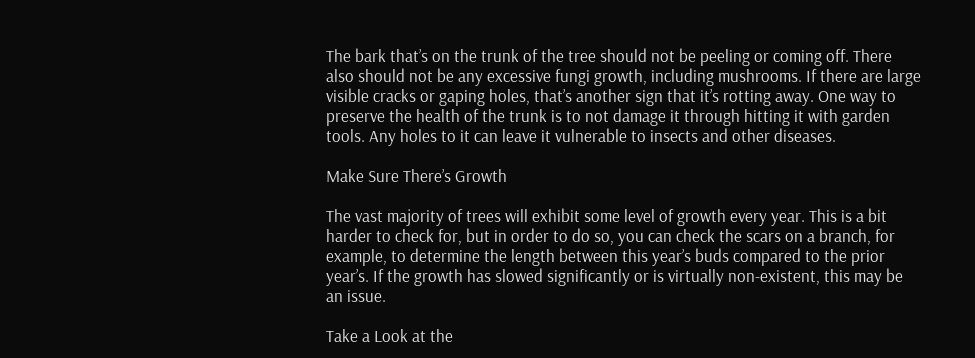The bark that’s on the trunk of the tree should not be peeling or coming off. There also should not be any excessive fungi growth, including mushrooms. If there are large visible cracks or gaping holes, that’s another sign that it’s rotting away. One way to preserve the health of the trunk is to not damage it through hitting it with garden tools. Any holes to it can leave it vulnerable to insects and other diseases.

Make Sure There’s Growth

The vast majority of trees will exhibit some level of growth every year. This is a bit harder to check for, but in order to do so, you can check the scars on a branch, for example, to determine the length between this year’s buds compared to the prior year’s. If the growth has slowed significantly or is virtually non-existent, this may be an issue.

Take a Look at the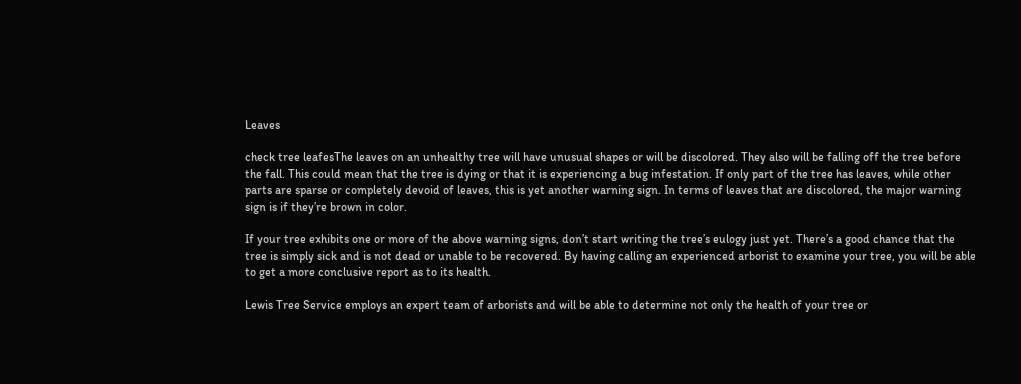Leaves

check tree leafesThe leaves on an unhealthy tree will have unusual shapes or will be discolored. They also will be falling off the tree before the fall. This could mean that the tree is dying or that it is experiencing a bug infestation. If only part of the tree has leaves, while other parts are sparse or completely devoid of leaves, this is yet another warning sign. In terms of leaves that are discolored, the major warning sign is if they’re brown in color.

If your tree exhibits one or more of the above warning signs, don’t start writing the tree’s eulogy just yet. There’s a good chance that the tree is simply sick and is not dead or unable to be recovered. By having calling an experienced arborist to examine your tree, you will be able to get a more conclusive report as to its health.

Lewis Tree Service employs an expert team of arborists and will be able to determine not only the health of your tree or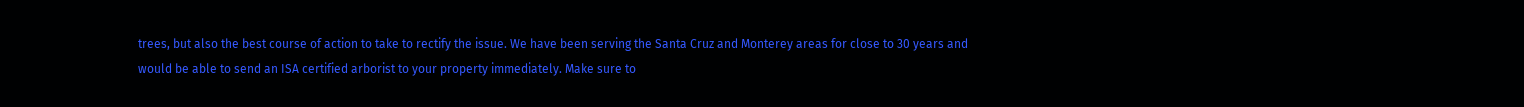trees, but also the best course of action to take to rectify the issue. We have been serving the Santa Cruz and Monterey areas for close to 30 years and would be able to send an ISA certified arborist to your property immediately. Make sure to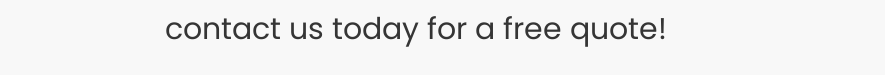contact us today for a free quote!